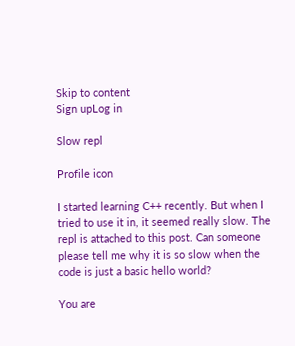Skip to content
Sign upLog in

Slow repl

Profile icon

I started learning C++ recently. But when I tried to use it in, it seemed really slow. The repl is attached to this post. Can someone please tell me why it is so slow when the code is just a basic hello world?

You are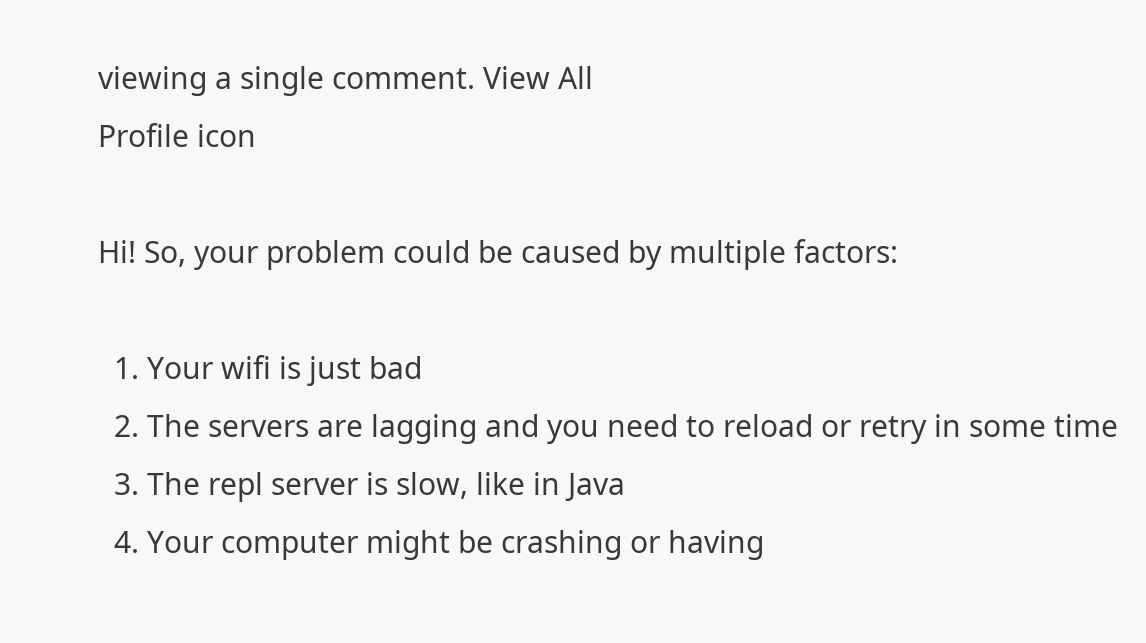viewing a single comment. View All
Profile icon

Hi! So, your problem could be caused by multiple factors:

  1. Your wifi is just bad
  2. The servers are lagging and you need to reload or retry in some time
  3. The repl server is slow, like in Java
  4. Your computer might be crashing or having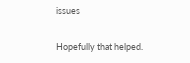issues

Hopefully that helped.